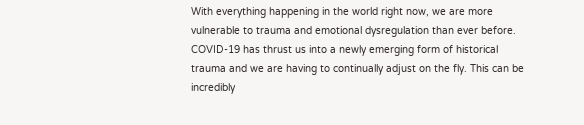With everything happening in the world right now, we are more vulnerable to trauma and emotional dysregulation than ever before. COVID-19 has thrust us into a newly emerging form of historical trauma and we are having to continually adjust on the fly. This can be incredibly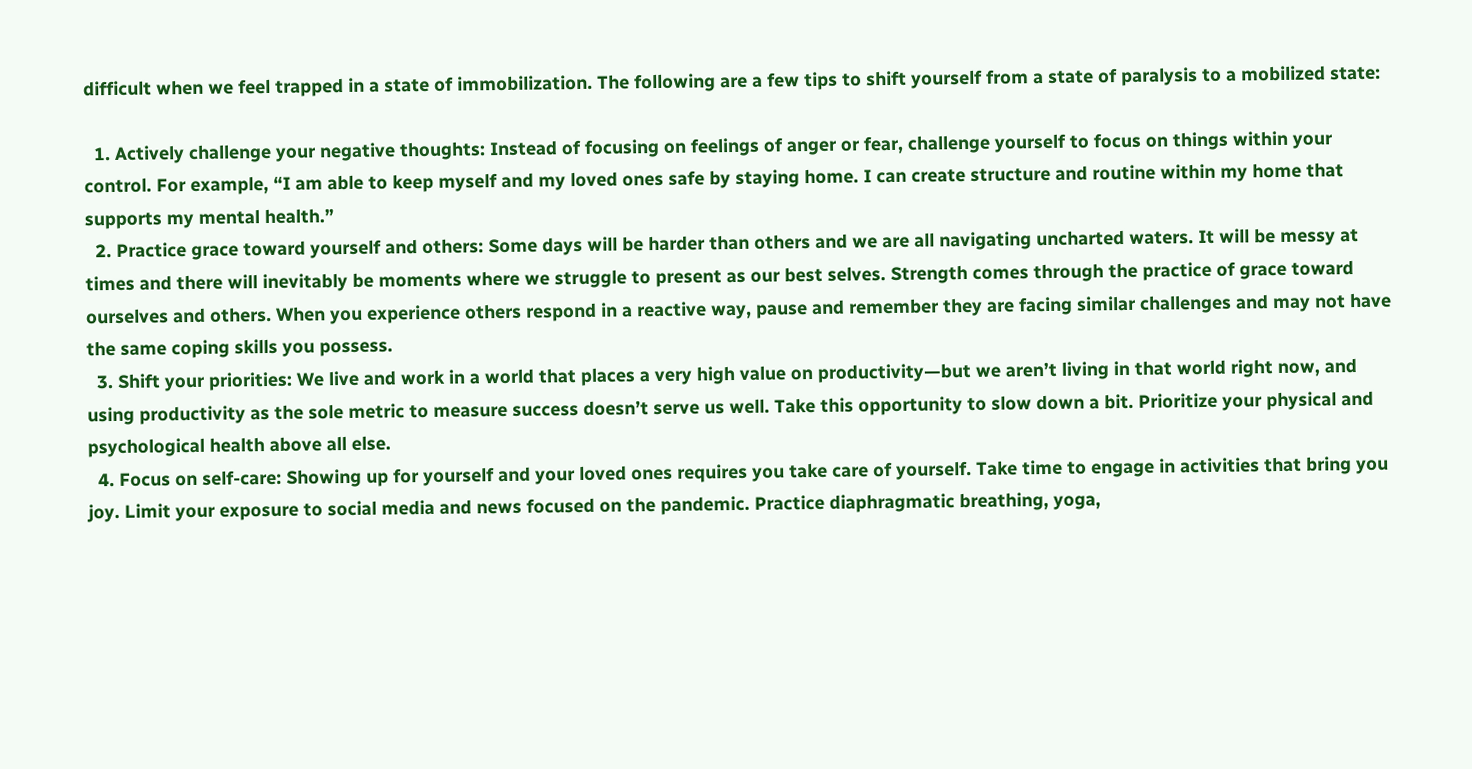difficult when we feel trapped in a state of immobilization. The following are a few tips to shift yourself from a state of paralysis to a mobilized state:

  1. Actively challenge your negative thoughts: Instead of focusing on feelings of anger or fear, challenge yourself to focus on things within your control. For example, “I am able to keep myself and my loved ones safe by staying home. I can create structure and routine within my home that supports my mental health.”
  2. Practice grace toward yourself and others: Some days will be harder than others and we are all navigating uncharted waters. It will be messy at times and there will inevitably be moments where we struggle to present as our best selves. Strength comes through the practice of grace toward ourselves and others. When you experience others respond in a reactive way, pause and remember they are facing similar challenges and may not have the same coping skills you possess.
  3. Shift your priorities: We live and work in a world that places a very high value on productivity—but we aren’t living in that world right now, and using productivity as the sole metric to measure success doesn’t serve us well. Take this opportunity to slow down a bit. Prioritize your physical and psychological health above all else.
  4. Focus on self-care: Showing up for yourself and your loved ones requires you take care of yourself. Take time to engage in activities that bring you joy. Limit your exposure to social media and news focused on the pandemic. Practice diaphragmatic breathing, yoga,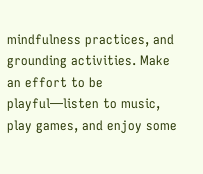mindfulness practices, and grounding activities. Make an effort to be playful—listen to music, play games, and enjoy some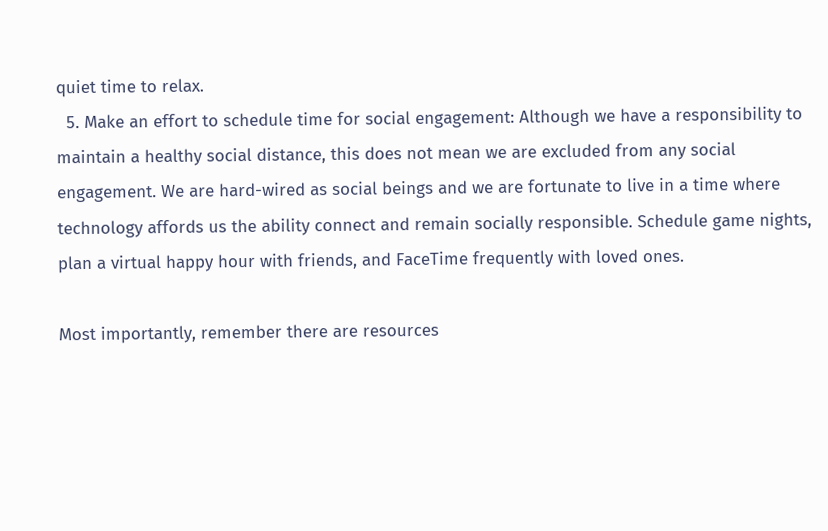quiet time to relax.
  5. Make an effort to schedule time for social engagement: Although we have a responsibility to maintain a healthy social distance, this does not mean we are excluded from any social engagement. We are hard-wired as social beings and we are fortunate to live in a time where technology affords us the ability connect and remain socially responsible. Schedule game nights, plan a virtual happy hour with friends, and FaceTime frequently with loved ones.

Most importantly, remember there are resources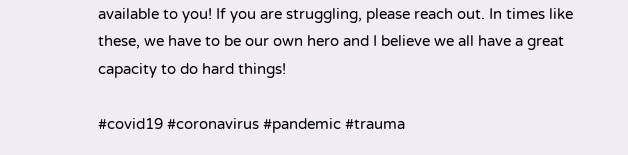available to you! If you are struggling, please reach out. In times like these, we have to be our own hero and I believe we all have a great capacity to do hard things!

#covid19 #coronavirus #pandemic #trauma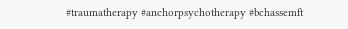#traumatherapy #anchorpsychotherapy #bchassemft